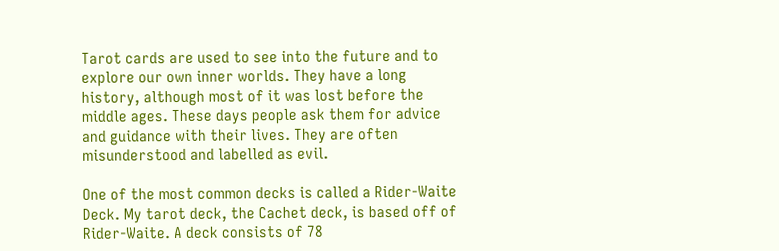Tarot cards are used to see into the future and to explore our own inner worlds. They have a long history, although most of it was lost before the middle ages. These days people ask them for advice and guidance with their lives. They are often misunderstood and labelled as evil.

One of the most common decks is called a Rider-Waite Deck. My tarot deck, the Cachet deck, is based off of Rider-Waite. A deck consists of 78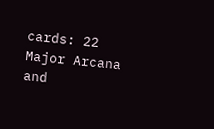cards: 22 Major Arcana and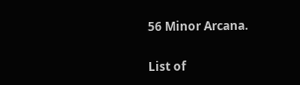56 Minor Arcana.

List of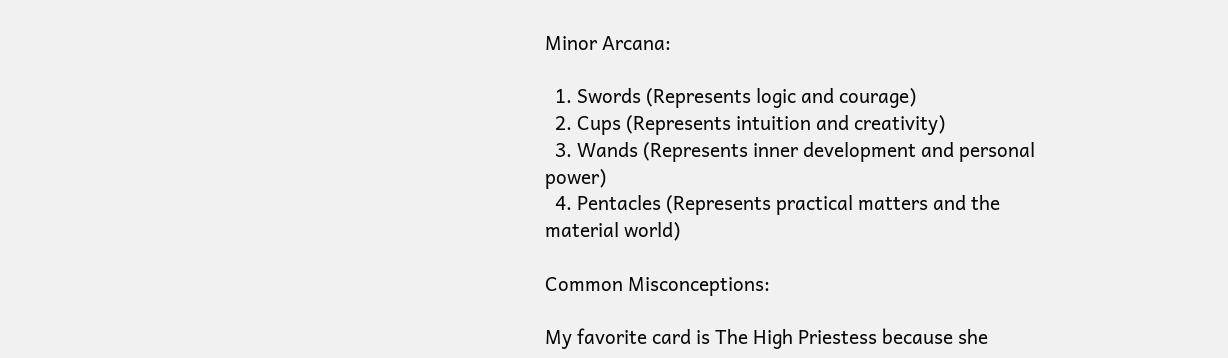Minor Arcana:

  1. Swords (Represents logic and courage)
  2. Cups (Represents intuition and creativity)
  3. Wands (Represents inner development and personal power)
  4. Pentacles (Represents practical matters and the material world)

Common Misconceptions:

My favorite card is The High Priestess because she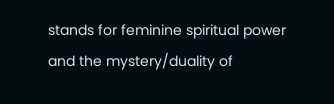stands for feminine spiritual power and the mystery/duality of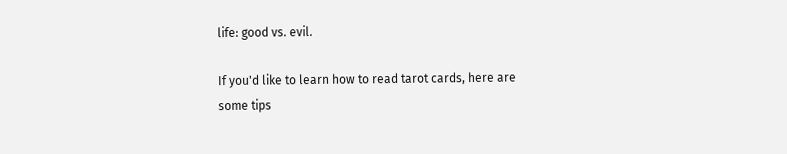life: good vs. evil.

If you'd like to learn how to read tarot cards, here are some tips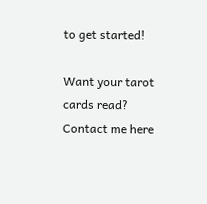to get started!

Want your tarot cards read? Contact me here